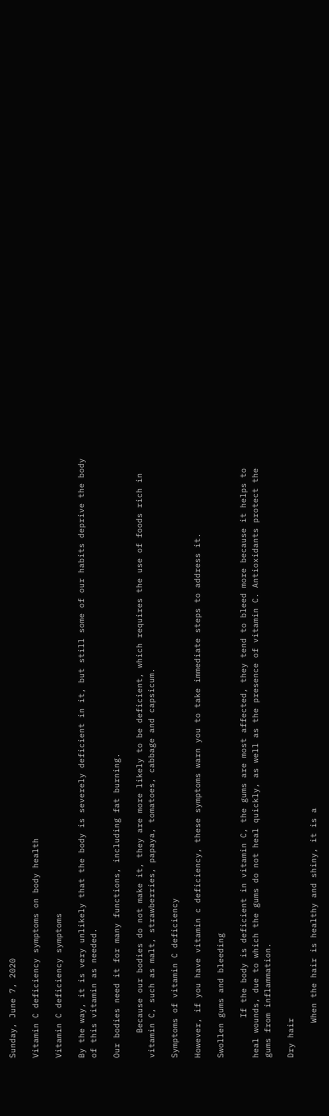Sunday, June 7, 2020

Vitamin C deficiency symptoms on body health

Vitamin C deficiency symptoms

By the way, it is very unlikely that the body is severely deficient in it, but still some of our habits deprive the body of this vitamin as needed.

Our bodies need it for many functions, including fat burning.

     Because our bodies do not make it, they are more likely to be deficient, which requires the use of foods rich in vitamin C, such as malt, strawberries, papaya, tomatoes, cabbage and capsicum.

Symptoms of vitamin C deficiency

However, if you have vitamin c deficiency, these symptoms warn you to take immediate steps to address it.

Swollen gums and bleeding

        If the body is deficient in vitamin C, the gums are most affected, they tend to bleed more because it helps to heal wounds, due to which the gums do not heal quickly, as well as the presence of vitamin C. Antioxidants protect the gums from inflammation.

Dry hair

       When the hair is healthy and shiny, it is a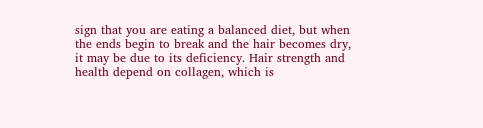sign that you are eating a balanced diet, but when the ends begin to break and the hair becomes dry, it may be due to its deficiency. Hair strength and health depend on collagen, which is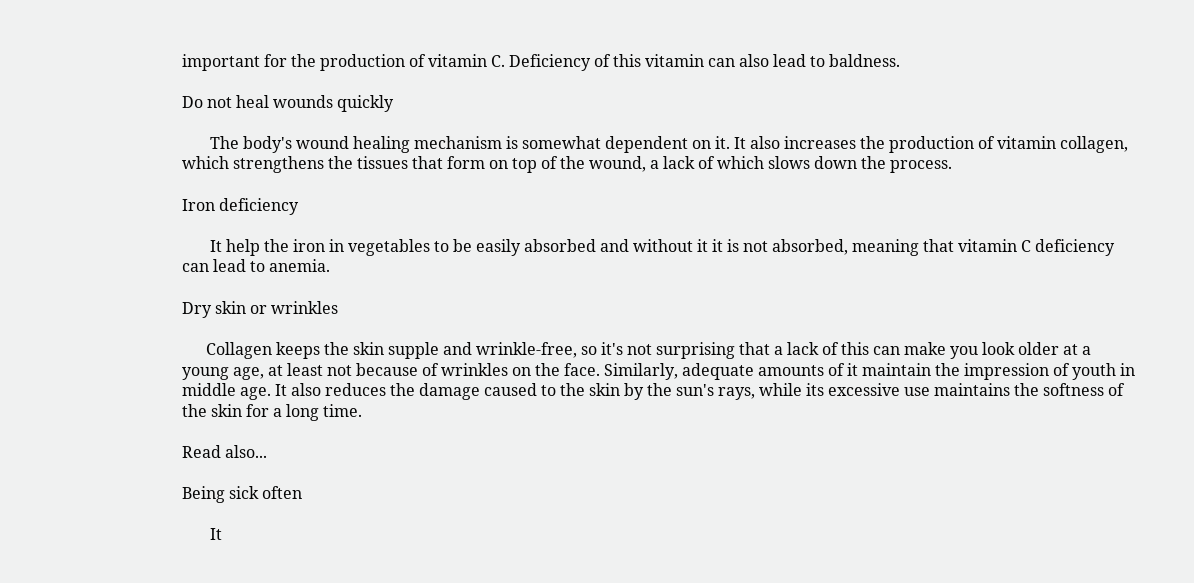important for the production of vitamin C. Deficiency of this vitamin can also lead to baldness.

Do not heal wounds quickly

       The body's wound healing mechanism is somewhat dependent on it. It also increases the production of vitamin collagen, which strengthens the tissues that form on top of the wound, a lack of which slows down the process.

Iron deficiency

       It help the iron in vegetables to be easily absorbed and without it it is not absorbed, meaning that vitamin C deficiency can lead to anemia.

Dry skin or wrinkles

      Collagen keeps the skin supple and wrinkle-free, so it's not surprising that a lack of this can make you look older at a young age, at least not because of wrinkles on the face. Similarly, adequate amounts of it maintain the impression of youth in middle age. It also reduces the damage caused to the skin by the sun's rays, while its excessive use maintains the softness of the skin for a long time.

Read also...

Being sick often

       It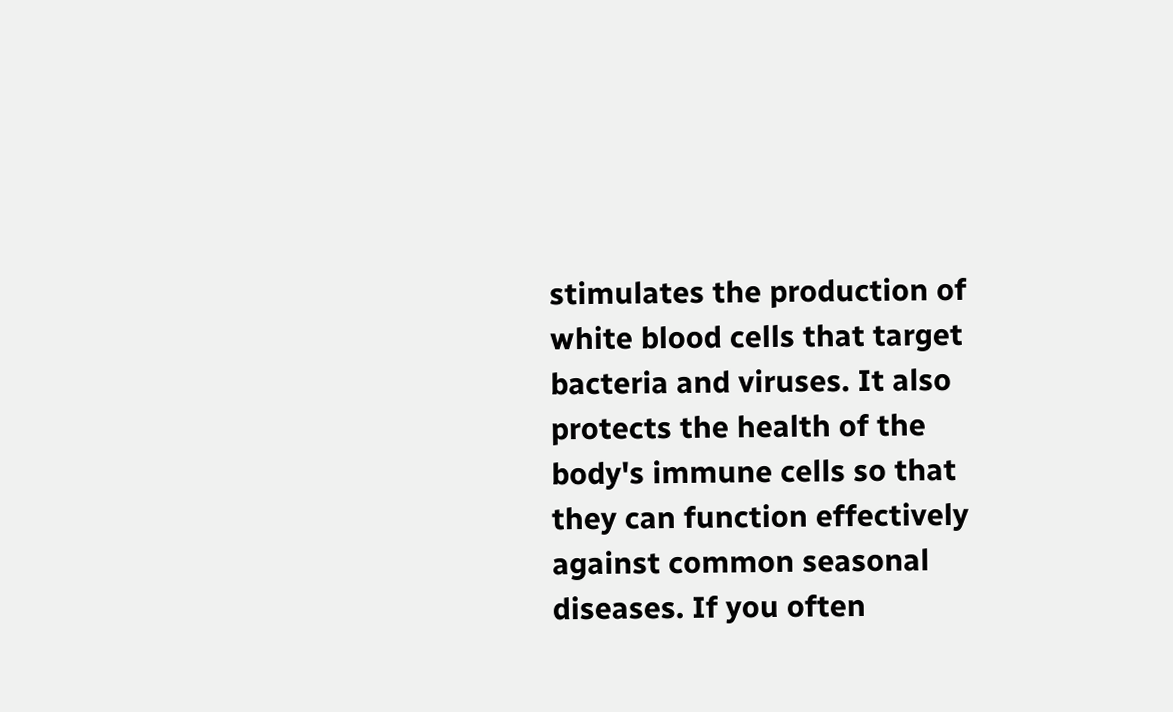stimulates the production of white blood cells that target bacteria and viruses. It also protects the health of the body's immune cells so that they can function effectively against common seasonal diseases. If you often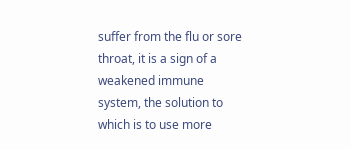suffer from the flu or sore throat, it is a sign of a weakened immune system, the solution to which is to use more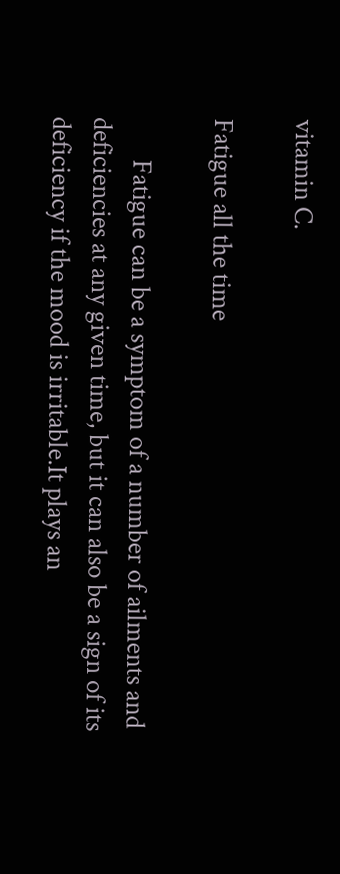vitamin C.

Fatigue all the time

       Fatigue can be a symptom of a number of ailments and deficiencies at any given time, but it can also be a sign of its deficiency if the mood is irritable.It plays an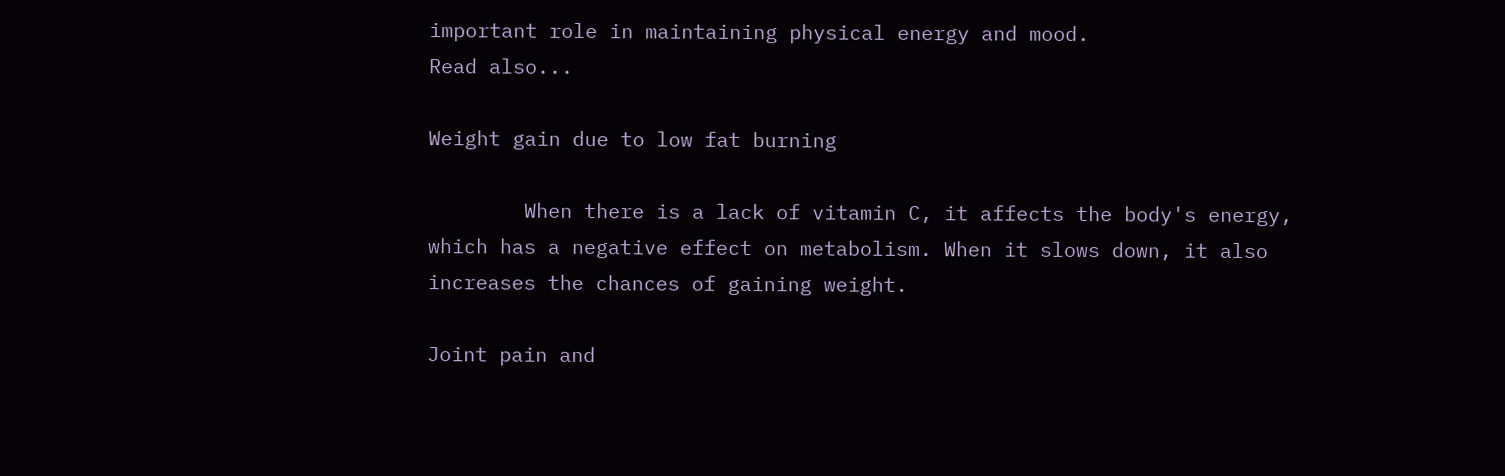important role in maintaining physical energy and mood.
Read also...

Weight gain due to low fat burning

        When there is a lack of vitamin C, it affects the body's energy, which has a negative effect on metabolism. When it slows down, it also increases the chances of gaining weight.

Joint pain and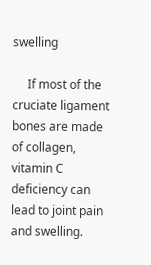swelling

     If most of the cruciate ligament bones are made of collagen, vitamin C deficiency can lead to joint pain and swelling.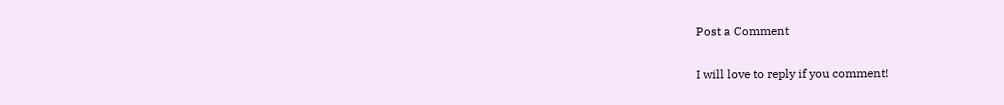Post a Comment

I will love to reply if you comment!